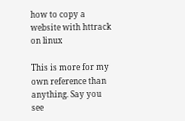how to copy a website with httrack on linux

This is more for my own reference than anything. Say you see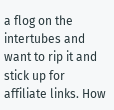a flog on the intertubes and want to rip it and stick up for affiliate links. How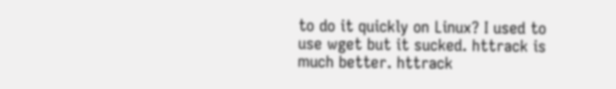to do it quickly on Linux? I used to use wget but it sucked. httrack is much better. httrack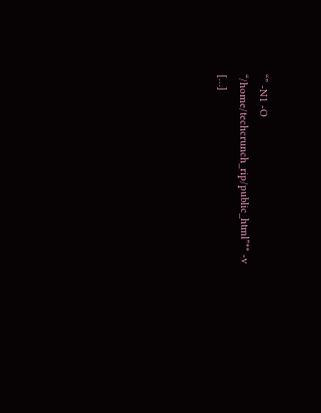“” -N1 -O “/home/techcrunch_rip/public_html”** -v […]